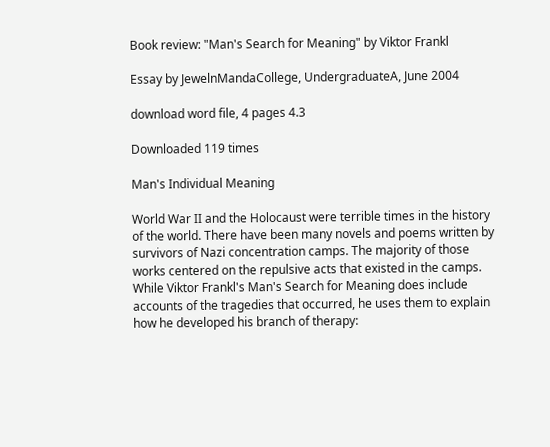Book review: "Man's Search for Meaning" by Viktor Frankl

Essay by JewelnMandaCollege, UndergraduateA, June 2004

download word file, 4 pages 4.3

Downloaded 119 times

Man's Individual Meaning

World War II and the Holocaust were terrible times in the history of the world. There have been many novels and poems written by survivors of Nazi concentration camps. The majority of those works centered on the repulsive acts that existed in the camps. While Viktor Frankl's Man's Search for Meaning does include accounts of the tragedies that occurred, he uses them to explain how he developed his branch of therapy: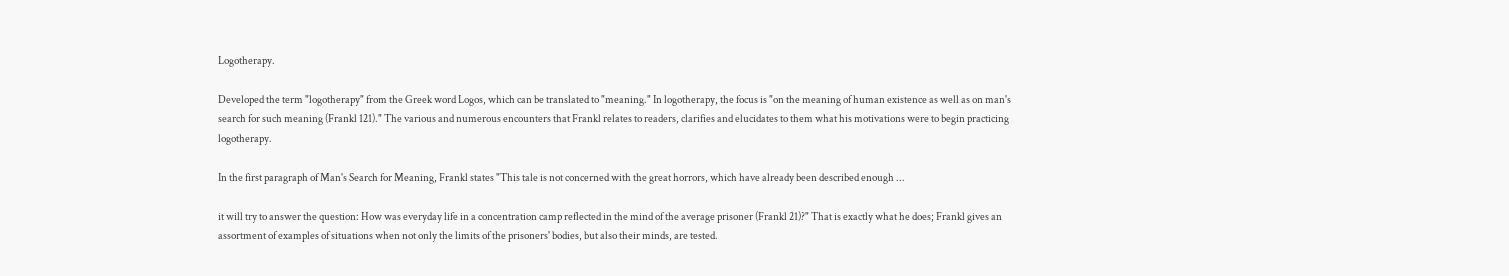Logotherapy.

Developed the term "logotherapy" from the Greek word Logos, which can be translated to "meaning." In logotherapy, the focus is "on the meaning of human existence as well as on man's search for such meaning (Frankl 121)." The various and numerous encounters that Frankl relates to readers, clarifies and elucidates to them what his motivations were to begin practicing logotherapy.

In the first paragraph of Man's Search for Meaning, Frankl states "This tale is not concerned with the great horrors, which have already been described enough ...

it will try to answer the question: How was everyday life in a concentration camp reflected in the mind of the average prisoner (Frankl 21)?" That is exactly what he does; Frankl gives an assortment of examples of situations when not only the limits of the prisoners' bodies, but also their minds, are tested.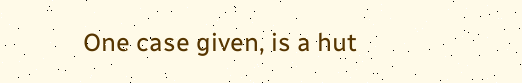One case given, is a hut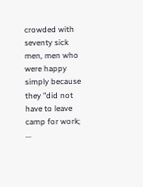crowded with seventy sick men, men who were happy simply because they "did not have to leave camp for work; ...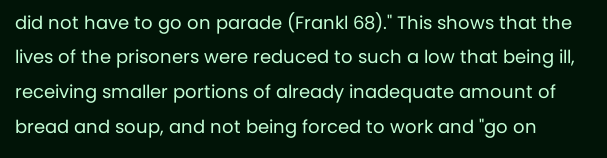did not have to go on parade (Frankl 68)." This shows that the lives of the prisoners were reduced to such a low that being ill, receiving smaller portions of already inadequate amount of bread and soup, and not being forced to work and "go on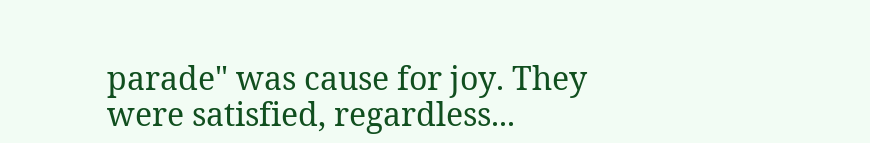parade" was cause for joy. They were satisfied, regardless...